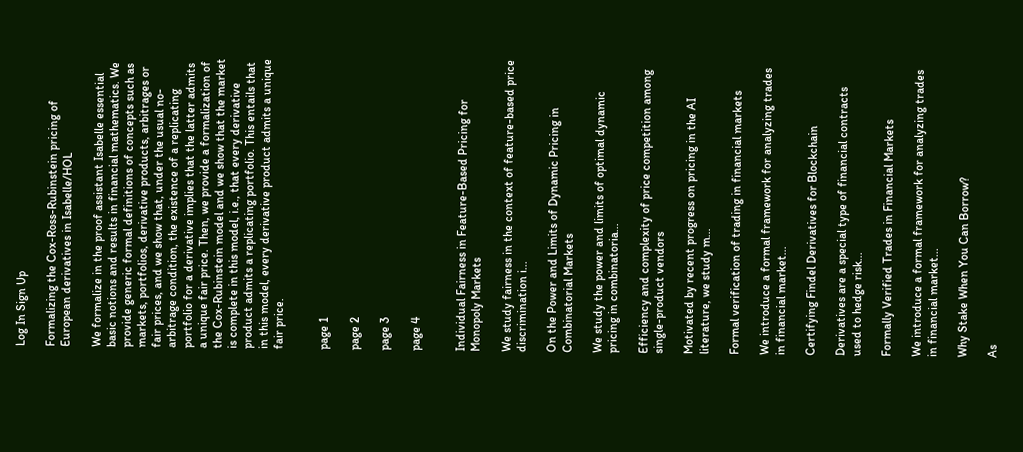Log In Sign Up

Formalizing the Cox-Ross-Rubinstein pricing of European derivatives in Isabelle/HOL

We formalize in the proof assistant Isabelle essential basic notions and results in financial mathematics. We provide generic formal definitions of concepts such as markets, portfolios, derivative products, arbitrages or fair prices, and we show that, under the usual no-arbitrage condition, the existence of a replicating portfolio for a derivative implies that the latter admits a unique fair price. Then, we provide a formalization of the Cox-Rubinstein model and we show that the market is complete in this model, i.e., that every derivative product admits a replicating portfolio. This entails that in this model, every derivative product admits a unique fair price.


page 1

page 2

page 3

page 4


Individual Fairness in Feature-Based Pricing for Monopoly Markets

We study fairness in the context of feature-based price discrimination i...

On the Power and Limits of Dynamic Pricing in Combinatorial Markets

We study the power and limits of optimal dynamic pricing in combinatoria...

Efficiency and complexity of price competition among single-product vendors

Motivated by recent progress on pricing in the AI literature, we study m...

Formal verification of trading in financial markets

We introduce a formal framework for analyzing trades in financial market...

Certifying Findel Derivatives for Blockchain

Derivatives are a special type of financial contracts used to hedge risk...

Formally Verified Trades in Financial Markets

We introduce a formal framework for analyzing trades in financial market...

Why Stake When You Can Borrow?

As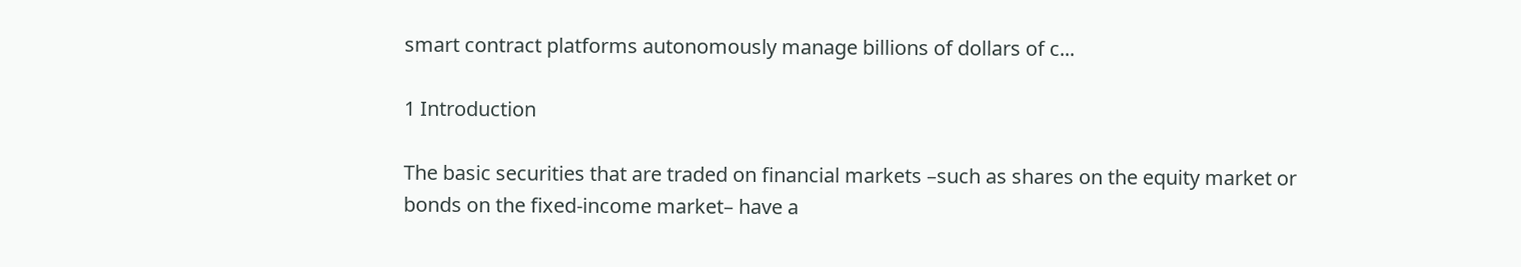smart contract platforms autonomously manage billions of dollars of c...

1 Introduction

The basic securities that are traded on financial markets –such as shares on the equity market or bonds on the fixed-income market– have a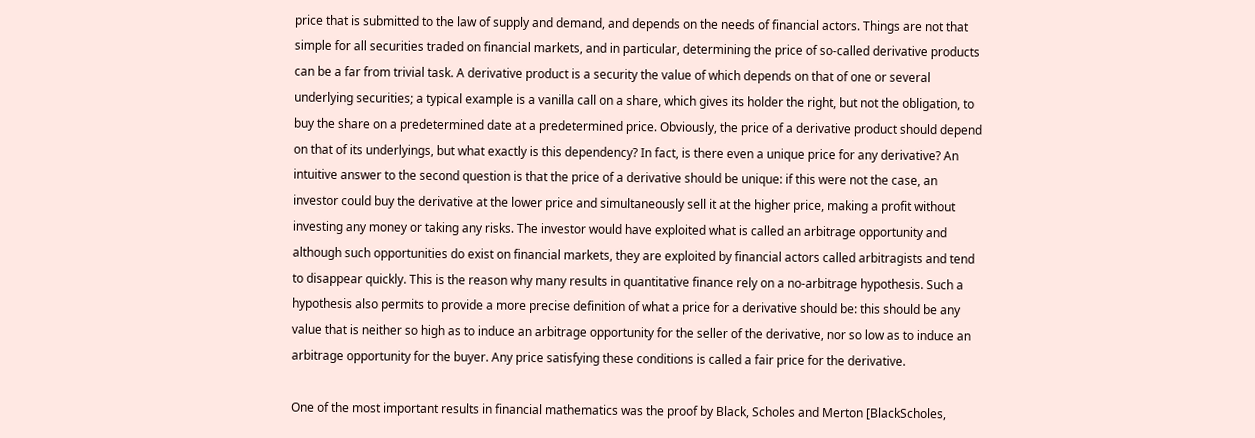price that is submitted to the law of supply and demand, and depends on the needs of financial actors. Things are not that simple for all securities traded on financial markets, and in particular, determining the price of so-called derivative products can be a far from trivial task. A derivative product is a security the value of which depends on that of one or several underlying securities; a typical example is a vanilla call on a share, which gives its holder the right, but not the obligation, to buy the share on a predetermined date at a predetermined price. Obviously, the price of a derivative product should depend on that of its underlyings, but what exactly is this dependency? In fact, is there even a unique price for any derivative? An intuitive answer to the second question is that the price of a derivative should be unique: if this were not the case, an investor could buy the derivative at the lower price and simultaneously sell it at the higher price, making a profit without investing any money or taking any risks. The investor would have exploited what is called an arbitrage opportunity and although such opportunities do exist on financial markets, they are exploited by financial actors called arbitragists and tend to disappear quickly. This is the reason why many results in quantitative finance rely on a no-arbitrage hypothesis. Such a hypothesis also permits to provide a more precise definition of what a price for a derivative should be: this should be any value that is neither so high as to induce an arbitrage opportunity for the seller of the derivative, nor so low as to induce an arbitrage opportunity for the buyer. Any price satisfying these conditions is called a fair price for the derivative.

One of the most important results in financial mathematics was the proof by Black, Scholes and Merton [BlackScholes,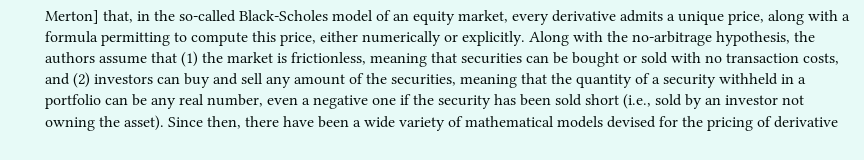Merton] that, in the so-called Black-Scholes model of an equity market, every derivative admits a unique price, along with a formula permitting to compute this price, either numerically or explicitly. Along with the no-arbitrage hypothesis, the authors assume that (1) the market is frictionless, meaning that securities can be bought or sold with no transaction costs, and (2) investors can buy and sell any amount of the securities, meaning that the quantity of a security withheld in a portfolio can be any real number, even a negative one if the security has been sold short (i.e., sold by an investor not owning the asset). Since then, there have been a wide variety of mathematical models devised for the pricing of derivative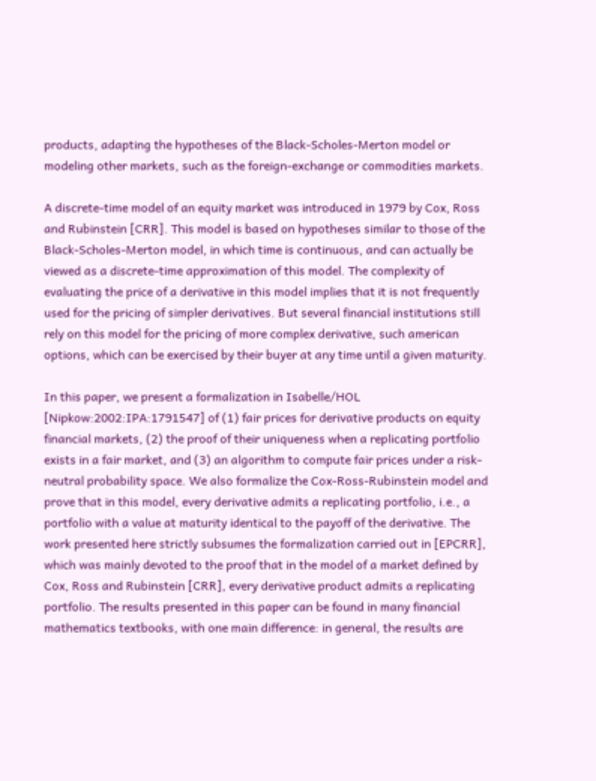products, adapting the hypotheses of the Black-Scholes-Merton model or modeling other markets, such as the foreign-exchange or commodities markets.

A discrete-time model of an equity market was introduced in 1979 by Cox, Ross and Rubinstein [CRR]. This model is based on hypotheses similar to those of the Black-Scholes-Merton model, in which time is continuous, and can actually be viewed as a discrete-time approximation of this model. The complexity of evaluating the price of a derivative in this model implies that it is not frequently used for the pricing of simpler derivatives. But several financial institutions still rely on this model for the pricing of more complex derivative, such american options, which can be exercised by their buyer at any time until a given maturity.

In this paper, we present a formalization in Isabelle/HOL [Nipkow:2002:IPA:1791547] of (1) fair prices for derivative products on equity financial markets, (2) the proof of their uniqueness when a replicating portfolio exists in a fair market, and (3) an algorithm to compute fair prices under a risk-neutral probability space. We also formalize the Cox-Ross-Rubinstein model and prove that in this model, every derivative admits a replicating portfolio, i.e., a portfolio with a value at maturity identical to the payoff of the derivative. The work presented here strictly subsumes the formalization carried out in [EPCRR], which was mainly devoted to the proof that in the model of a market defined by Cox, Ross and Rubinstein [CRR], every derivative product admits a replicating portfolio. The results presented in this paper can be found in many financial mathematics textbooks, with one main difference: in general, the results are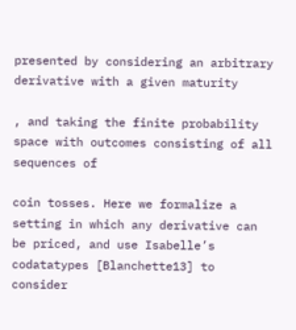presented by considering an arbitrary derivative with a given maturity

, and taking the finite probability space with outcomes consisting of all sequences of

coin tosses. Here we formalize a setting in which any derivative can be priced, and use Isabelle’s codatatypes [Blanchette13] to consider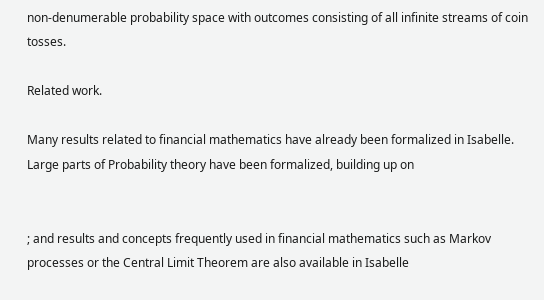non-denumerable probability space with outcomes consisting of all infinite streams of coin tosses.

Related work.

Many results related to financial mathematics have already been formalized in Isabelle. Large parts of Probability theory have been formalized, building up on


; and results and concepts frequently used in financial mathematics such as Markov processes or the Central Limit Theorem are also available in Isabelle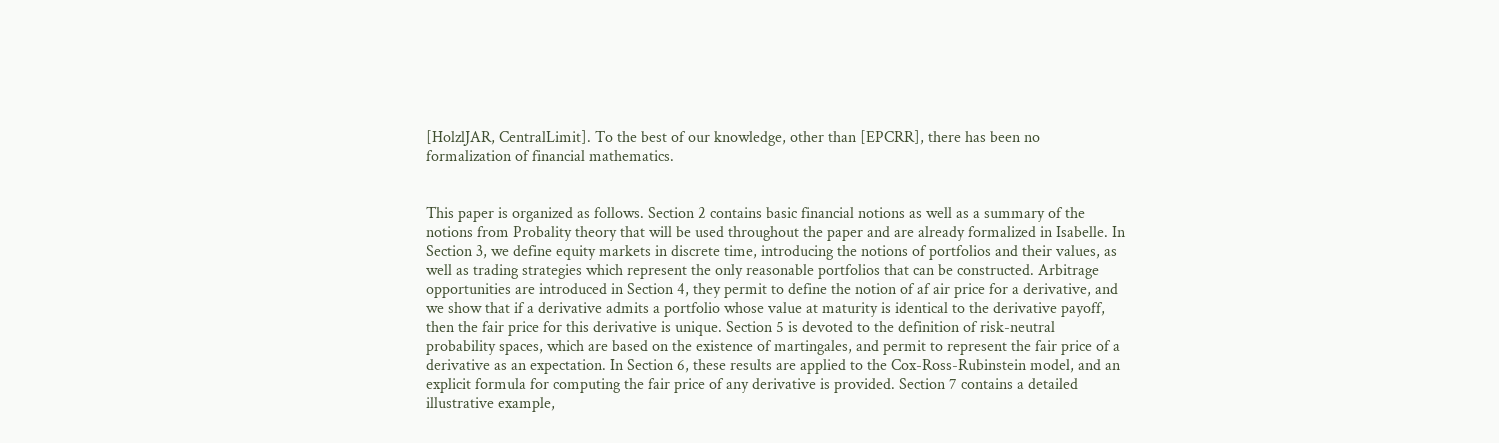[HolzlJAR, CentralLimit]. To the best of our knowledge, other than [EPCRR], there has been no formalization of financial mathematics.


This paper is organized as follows. Section 2 contains basic financial notions as well as a summary of the notions from Probality theory that will be used throughout the paper and are already formalized in Isabelle. In Section 3, we define equity markets in discrete time, introducing the notions of portfolios and their values, as well as trading strategies which represent the only reasonable portfolios that can be constructed. Arbitrage opportunities are introduced in Section 4, they permit to define the notion of af air price for a derivative, and we show that if a derivative admits a portfolio whose value at maturity is identical to the derivative payoff, then the fair price for this derivative is unique. Section 5 is devoted to the definition of risk-neutral probability spaces, which are based on the existence of martingales, and permit to represent the fair price of a derivative as an expectation. In Section 6, these results are applied to the Cox-Ross-Rubinstein model, and an explicit formula for computing the fair price of any derivative is provided. Section 7 contains a detailed illustrative example,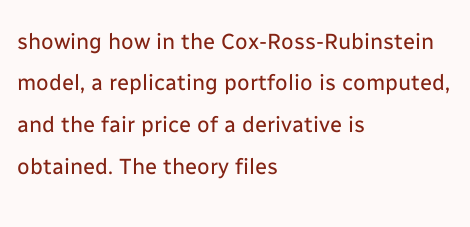showing how in the Cox-Ross-Rubinstein model, a replicating portfolio is computed, and the fair price of a derivative is obtained. The theory files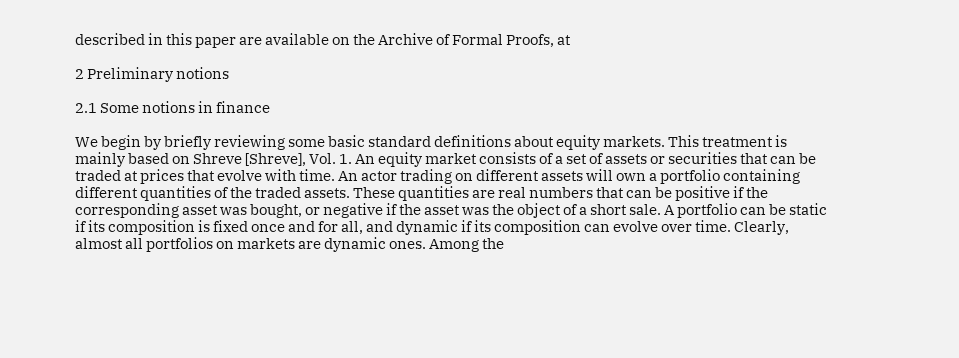described in this paper are available on the Archive of Formal Proofs, at

2 Preliminary notions

2.1 Some notions in finance

We begin by briefly reviewing some basic standard definitions about equity markets. This treatment is mainly based on Shreve [Shreve], Vol. 1. An equity market consists of a set of assets or securities that can be traded at prices that evolve with time. An actor trading on different assets will own a portfolio containing different quantities of the traded assets. These quantities are real numbers that can be positive if the corresponding asset was bought, or negative if the asset was the object of a short sale. A portfolio can be static if its composition is fixed once and for all, and dynamic if its composition can evolve over time. Clearly, almost all portfolios on markets are dynamic ones. Among the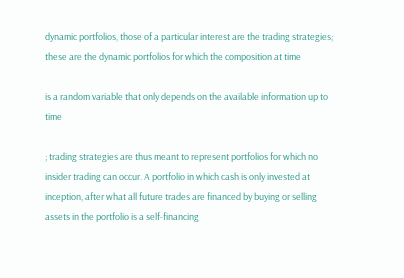dynamic portfolios, those of a particular interest are the trading strategies; these are the dynamic portfolios for which the composition at time

is a random variable that only depends on the available information up to time

; trading strategies are thus meant to represent portfolios for which no insider trading can occur. A portfolio in which cash is only invested at inception, after what all future trades are financed by buying or selling assets in the portfolio is a self-financing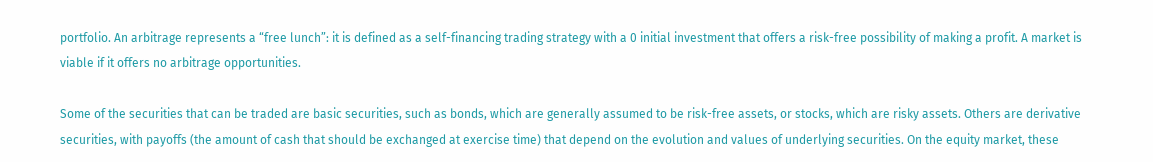portfolio. An arbitrage represents a “free lunch”: it is defined as a self-financing trading strategy with a 0 initial investment that offers a risk-free possibility of making a profit. A market is viable if it offers no arbitrage opportunities.

Some of the securities that can be traded are basic securities, such as bonds, which are generally assumed to be risk-free assets, or stocks, which are risky assets. Others are derivative securities, with payoffs (the amount of cash that should be exchanged at exercise time) that depend on the evolution and values of underlying securities. On the equity market, these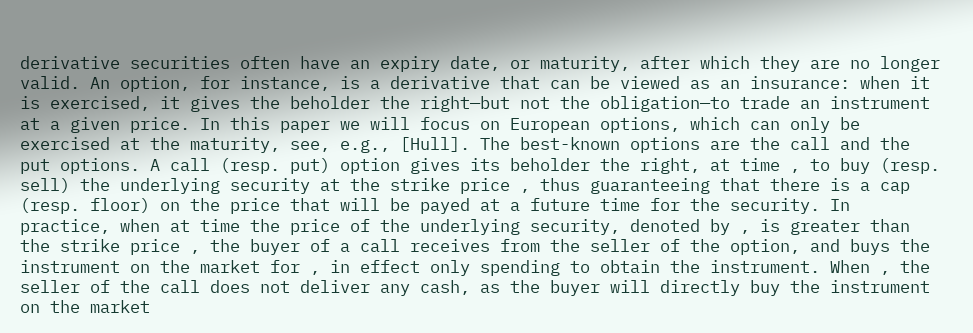derivative securities often have an expiry date, or maturity, after which they are no longer valid. An option, for instance, is a derivative that can be viewed as an insurance: when it is exercised, it gives the beholder the right—but not the obligation—to trade an instrument at a given price. In this paper we will focus on European options, which can only be exercised at the maturity, see, e.g., [Hull]. The best-known options are the call and the put options. A call (resp. put) option gives its beholder the right, at time , to buy (resp. sell) the underlying security at the strike price , thus guaranteeing that there is a cap (resp. floor) on the price that will be payed at a future time for the security. In practice, when at time the price of the underlying security, denoted by , is greater than the strike price , the buyer of a call receives from the seller of the option, and buys the instrument on the market for , in effect only spending to obtain the instrument. When , the seller of the call does not deliver any cash, as the buyer will directly buy the instrument on the market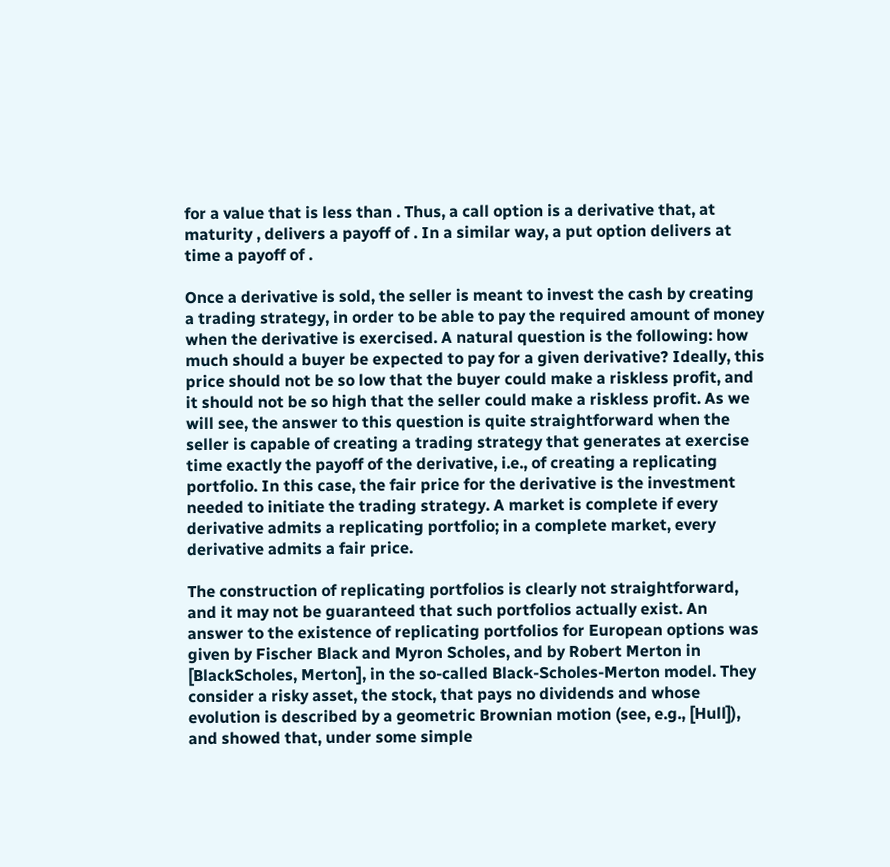for a value that is less than . Thus, a call option is a derivative that, at maturity , delivers a payoff of . In a similar way, a put option delivers at time a payoff of .

Once a derivative is sold, the seller is meant to invest the cash by creating a trading strategy, in order to be able to pay the required amount of money when the derivative is exercised. A natural question is the following: how much should a buyer be expected to pay for a given derivative? Ideally, this price should not be so low that the buyer could make a riskless profit, and it should not be so high that the seller could make a riskless profit. As we will see, the answer to this question is quite straightforward when the seller is capable of creating a trading strategy that generates at exercise time exactly the payoff of the derivative, i.e., of creating a replicating portfolio. In this case, the fair price for the derivative is the investment needed to initiate the trading strategy. A market is complete if every derivative admits a replicating portfolio; in a complete market, every derivative admits a fair price.

The construction of replicating portfolios is clearly not straightforward, and it may not be guaranteed that such portfolios actually exist. An answer to the existence of replicating portfolios for European options was given by Fischer Black and Myron Scholes, and by Robert Merton in [BlackScholes, Merton], in the so-called Black-Scholes-Merton model. They consider a risky asset, the stock, that pays no dividends and whose evolution is described by a geometric Brownian motion (see, e.g., [Hull]), and showed that, under some simple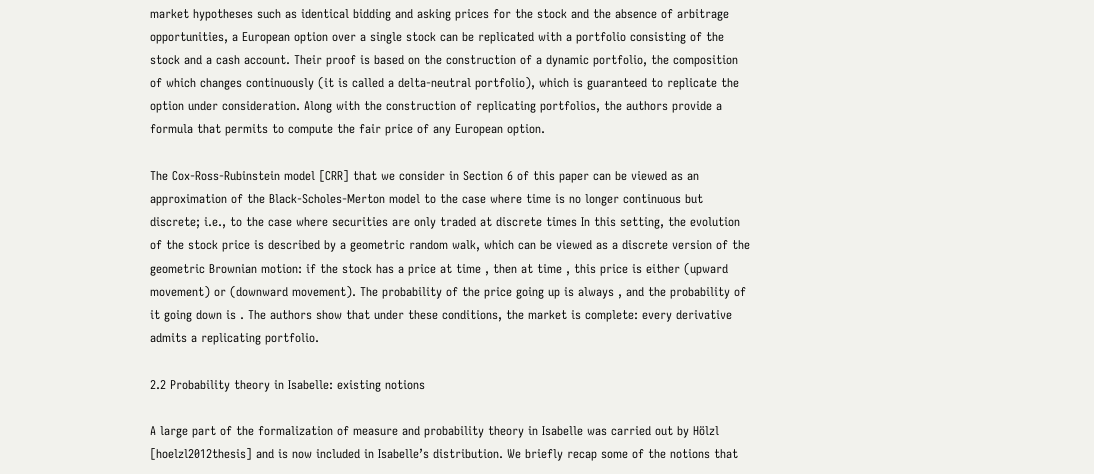market hypotheses such as identical bidding and asking prices for the stock and the absence of arbitrage opportunities, a European option over a single stock can be replicated with a portfolio consisting of the stock and a cash account. Their proof is based on the construction of a dynamic portfolio, the composition of which changes continuously (it is called a delta-neutral portfolio), which is guaranteed to replicate the option under consideration. Along with the construction of replicating portfolios, the authors provide a formula that permits to compute the fair price of any European option.

The Cox-Ross-Rubinstein model [CRR] that we consider in Section 6 of this paper can be viewed as an approximation of the Black-Scholes-Merton model to the case where time is no longer continuous but discrete; i.e., to the case where securities are only traded at discrete times In this setting, the evolution of the stock price is described by a geometric random walk, which can be viewed as a discrete version of the geometric Brownian motion: if the stock has a price at time , then at time , this price is either (upward movement) or (downward movement). The probability of the price going up is always , and the probability of it going down is . The authors show that under these conditions, the market is complete: every derivative admits a replicating portfolio.

2.2 Probability theory in Isabelle: existing notions

A large part of the formalization of measure and probability theory in Isabelle was carried out by Hölzl [hoelzl2012thesis] and is now included in Isabelle’s distribution. We briefly recap some of the notions that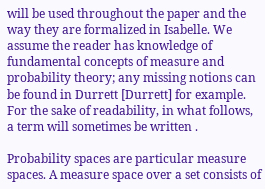will be used throughout the paper and the way they are formalized in Isabelle. We assume the reader has knowledge of fundamental concepts of measure and probability theory; any missing notions can be found in Durrett [Durrett] for example. For the sake of readability, in what follows, a term will sometimes be written .

Probability spaces are particular measure spaces. A measure space over a set consists of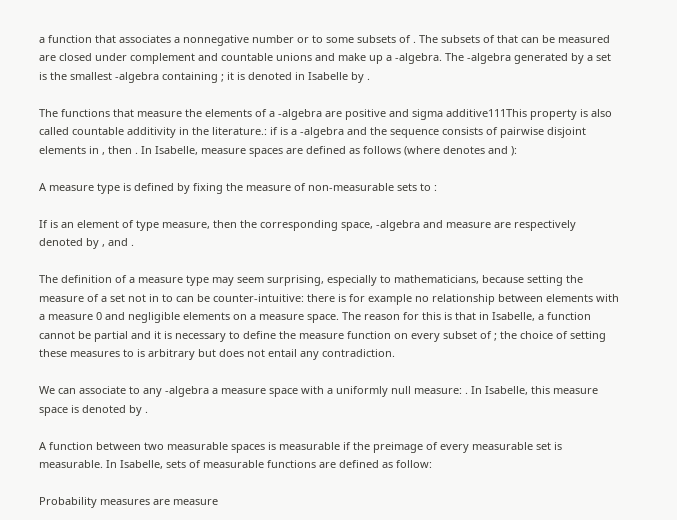a function that associates a nonnegative number or to some subsets of . The subsets of that can be measured are closed under complement and countable unions and make up a -algebra. The -algebra generated by a set is the smallest -algebra containing ; it is denoted in Isabelle by .

The functions that measure the elements of a -algebra are positive and sigma additive111This property is also called countable additivity in the literature.: if is a -algebra and the sequence consists of pairwise disjoint elements in , then . In Isabelle, measure spaces are defined as follows (where denotes and ):

A measure type is defined by fixing the measure of non-measurable sets to :

If is an element of type measure, then the corresponding space, -algebra and measure are respectively denoted by , and .

The definition of a measure type may seem surprising, especially to mathematicians, because setting the measure of a set not in to can be counter-intuitive: there is for example no relationship between elements with a measure 0 and negligible elements on a measure space. The reason for this is that in Isabelle, a function cannot be partial and it is necessary to define the measure function on every subset of ; the choice of setting these measures to is arbitrary but does not entail any contradiction.

We can associate to any -algebra a measure space with a uniformly null measure: . In Isabelle, this measure space is denoted by .

A function between two measurable spaces is measurable if the preimage of every measurable set is measurable. In Isabelle, sets of measurable functions are defined as follow:

Probability measures are measure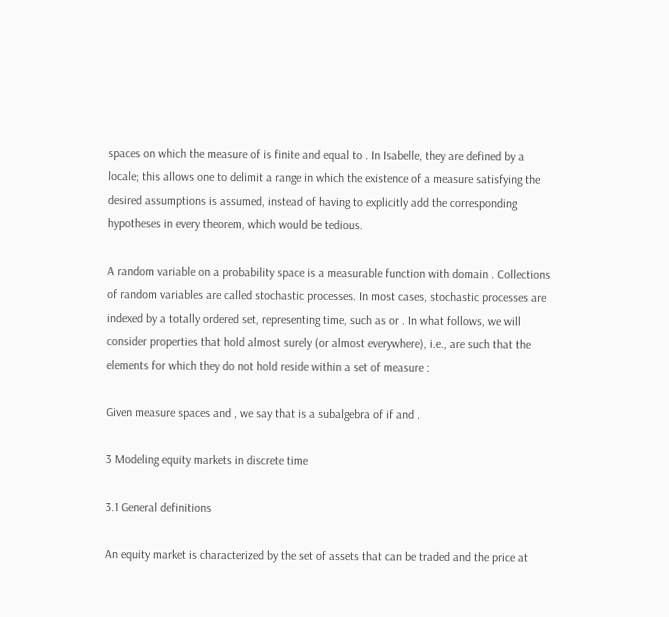spaces on which the measure of is finite and equal to . In Isabelle, they are defined by a locale; this allows one to delimit a range in which the existence of a measure satisfying the desired assumptions is assumed, instead of having to explicitly add the corresponding hypotheses in every theorem, which would be tedious.

A random variable on a probability space is a measurable function with domain . Collections of random variables are called stochastic processes. In most cases, stochastic processes are indexed by a totally ordered set, representing time, such as or . In what follows, we will consider properties that hold almost surely (or almost everywhere), i.e., are such that the elements for which they do not hold reside within a set of measure :

Given measure spaces and , we say that is a subalgebra of if and .

3 Modeling equity markets in discrete time

3.1 General definitions

An equity market is characterized by the set of assets that can be traded and the price at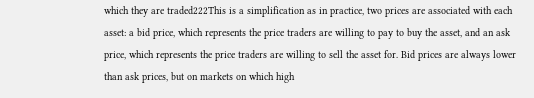which they are traded222This is a simplification as in practice, two prices are associated with each asset: a bid price, which represents the price traders are willing to pay to buy the asset, and an ask price, which represents the price traders are willing to sell the asset for. Bid prices are always lower than ask prices, but on markets on which high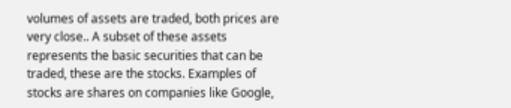volumes of assets are traded, both prices are very close.. A subset of these assets represents the basic securities that can be traded, these are the stocks. Examples of stocks are shares on companies like Google,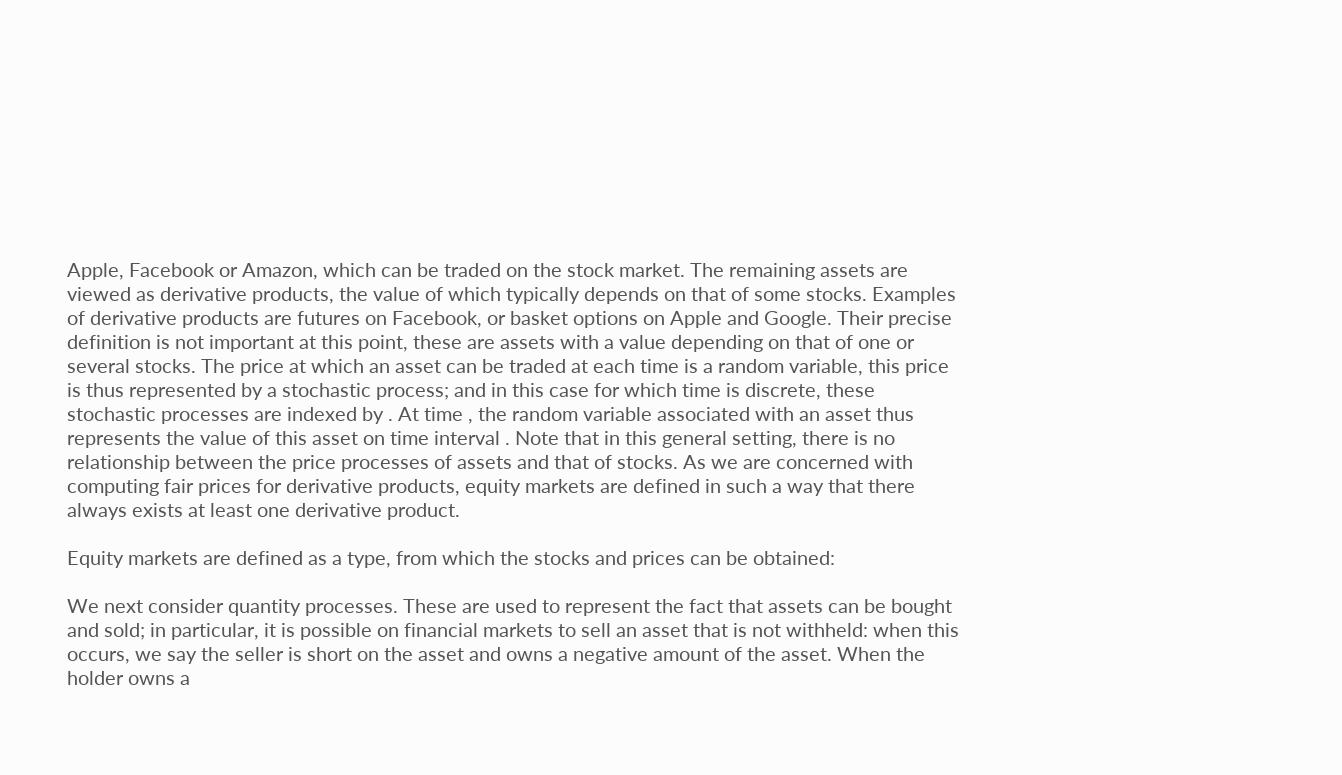Apple, Facebook or Amazon, which can be traded on the stock market. The remaining assets are viewed as derivative products, the value of which typically depends on that of some stocks. Examples of derivative products are futures on Facebook, or basket options on Apple and Google. Their precise definition is not important at this point, these are assets with a value depending on that of one or several stocks. The price at which an asset can be traded at each time is a random variable, this price is thus represented by a stochastic process; and in this case for which time is discrete, these stochastic processes are indexed by . At time , the random variable associated with an asset thus represents the value of this asset on time interval . Note that in this general setting, there is no relationship between the price processes of assets and that of stocks. As we are concerned with computing fair prices for derivative products, equity markets are defined in such a way that there always exists at least one derivative product.

Equity markets are defined as a type, from which the stocks and prices can be obtained:

We next consider quantity processes. These are used to represent the fact that assets can be bought and sold; in particular, it is possible on financial markets to sell an asset that is not withheld: when this occurs, we say the seller is short on the asset and owns a negative amount of the asset. When the holder owns a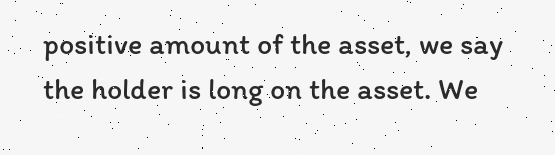positive amount of the asset, we say the holder is long on the asset. We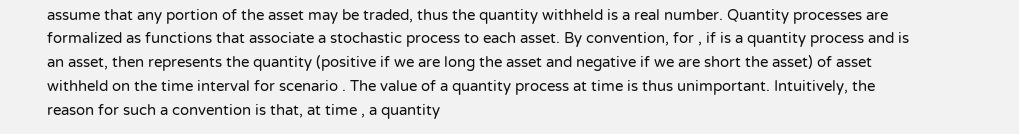assume that any portion of the asset may be traded, thus the quantity withheld is a real number. Quantity processes are formalized as functions that associate a stochastic process to each asset. By convention, for , if is a quantity process and is an asset, then represents the quantity (positive if we are long the asset and negative if we are short the asset) of asset withheld on the time interval for scenario . The value of a quantity process at time is thus unimportant. Intuitively, the reason for such a convention is that, at time , a quantity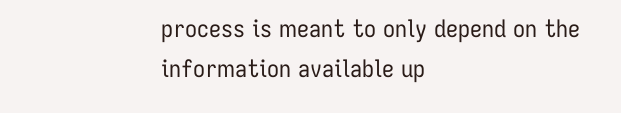process is meant to only depend on the information available up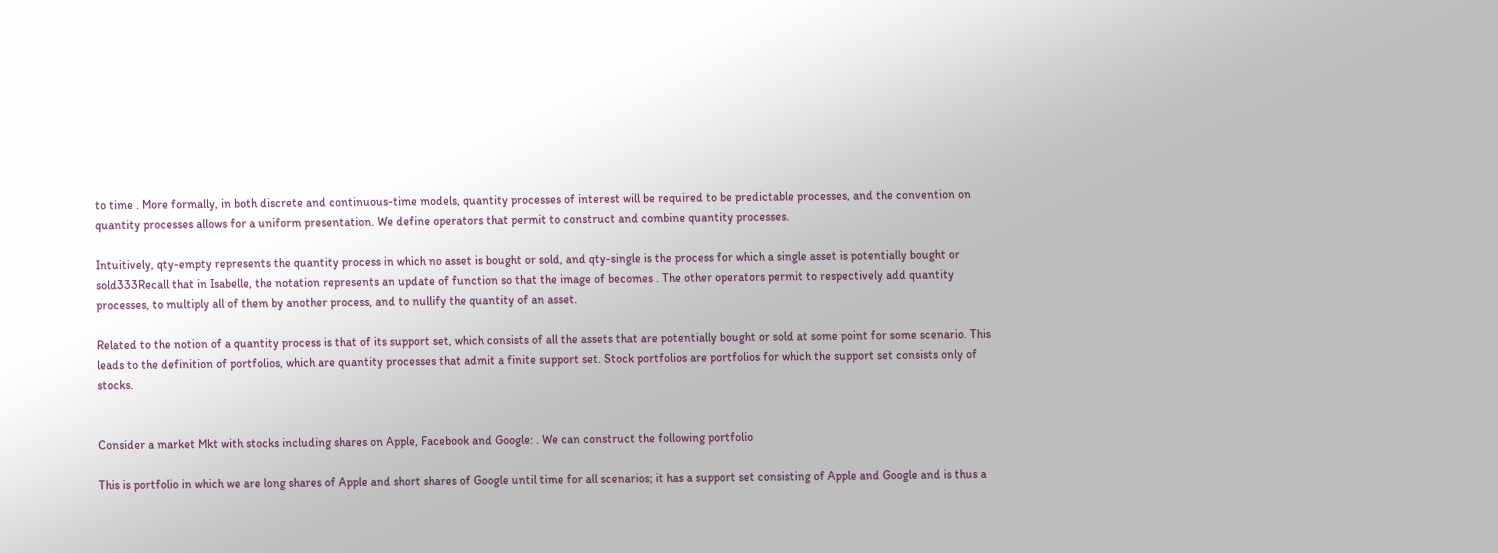to time . More formally, in both discrete and continuous-time models, quantity processes of interest will be required to be predictable processes, and the convention on quantity processes allows for a uniform presentation. We define operators that permit to construct and combine quantity processes.

Intuitively, qty-empty represents the quantity process in which no asset is bought or sold, and qty-single is the process for which a single asset is potentially bought or sold333Recall that in Isabelle, the notation represents an update of function so that the image of becomes . The other operators permit to respectively add quantity processes, to multiply all of them by another process, and to nullify the quantity of an asset.

Related to the notion of a quantity process is that of its support set, which consists of all the assets that are potentially bought or sold at some point for some scenario. This leads to the definition of portfolios, which are quantity processes that admit a finite support set. Stock portfolios are portfolios for which the support set consists only of stocks.


Consider a market Mkt with stocks including shares on Apple, Facebook and Google: . We can construct the following portfolio

This is portfolio in which we are long shares of Apple and short shares of Google until time for all scenarios; it has a support set consisting of Apple and Google and is thus a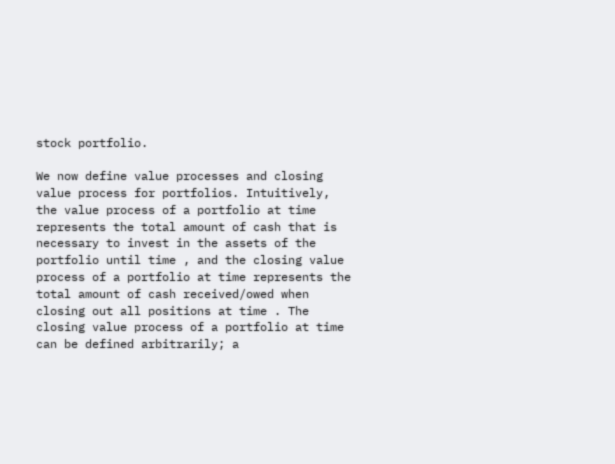stock portfolio.

We now define value processes and closing value process for portfolios. Intuitively, the value process of a portfolio at time represents the total amount of cash that is necessary to invest in the assets of the portfolio until time , and the closing value process of a portfolio at time represents the total amount of cash received/owed when closing out all positions at time . The closing value process of a portfolio at time can be defined arbitrarily; a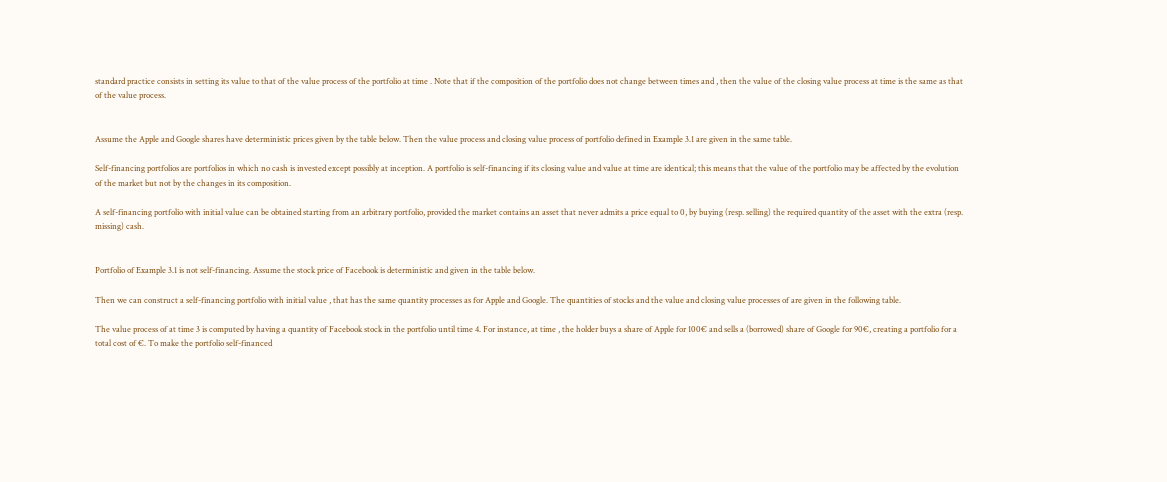standard practice consists in setting its value to that of the value process of the portfolio at time . Note that if the composition of the portfolio does not change between times and , then the value of the closing value process at time is the same as that of the value process.


Assume the Apple and Google shares have deterministic prices given by the table below. Then the value process and closing value process of portfolio defined in Example 3.1 are given in the same table.

Self-financing portfolios are portfolios in which no cash is invested except possibly at inception. A portfolio is self-financing if its closing value and value at time are identical; this means that the value of the portfolio may be affected by the evolution of the market but not by the changes in its composition.

A self-financing portfolio with initial value can be obtained starting from an arbitrary portfolio, provided the market contains an asset that never admits a price equal to 0, by buying (resp. selling) the required quantity of the asset with the extra (resp. missing) cash.


Portfolio of Example 3.1 is not self-financing. Assume the stock price of Facebook is deterministic and given in the table below.

Then we can construct a self-financing portfolio with initial value , that has the same quantity processes as for Apple and Google. The quantities of stocks and the value and closing value processes of are given in the following table.

The value process of at time 3 is computed by having a quantity of Facebook stock in the portfolio until time 4. For instance, at time , the holder buys a share of Apple for 100€ and sells a (borrowed) share of Google for 90€, creating a portfolio for a total cost of €. To make the portfolio self-financed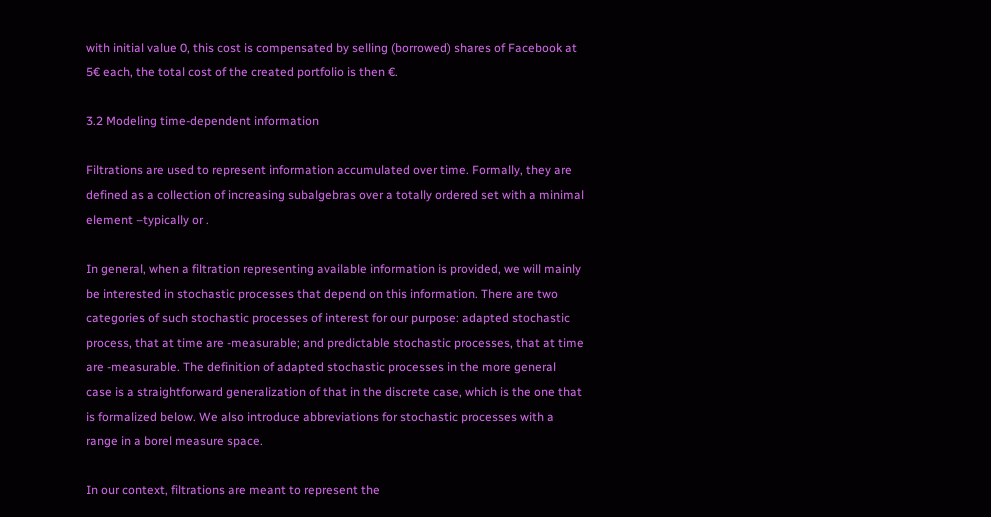with initial value 0, this cost is compensated by selling (borrowed) shares of Facebook at 5€ each, the total cost of the created portfolio is then €.

3.2 Modeling time-dependent information

Filtrations are used to represent information accumulated over time. Formally, they are defined as a collection of increasing subalgebras over a totally ordered set with a minimal element –typically or .

In general, when a filtration representing available information is provided, we will mainly be interested in stochastic processes that depend on this information. There are two categories of such stochastic processes of interest for our purpose: adapted stochastic process, that at time are -measurable; and predictable stochastic processes, that at time are -measurable. The definition of adapted stochastic processes in the more general case is a straightforward generalization of that in the discrete case, which is the one that is formalized below. We also introduce abbreviations for stochastic processes with a range in a borel measure space.

In our context, filtrations are meant to represent the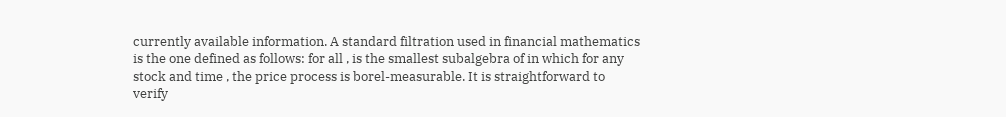currently available information. A standard filtration used in financial mathematics is the one defined as follows: for all , is the smallest subalgebra of in which for any stock and time , the price process is borel-measurable. It is straightforward to verify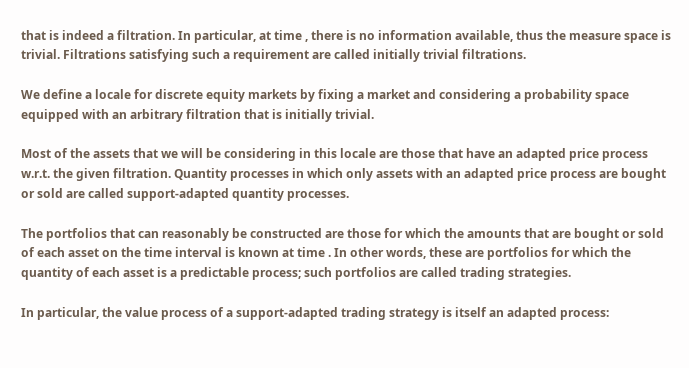that is indeed a filtration. In particular, at time , there is no information available, thus the measure space is trivial. Filtrations satisfying such a requirement are called initially trivial filtrations.

We define a locale for discrete equity markets by fixing a market and considering a probability space equipped with an arbitrary filtration that is initially trivial.

Most of the assets that we will be considering in this locale are those that have an adapted price process w.r.t. the given filtration. Quantity processes in which only assets with an adapted price process are bought or sold are called support-adapted quantity processes.

The portfolios that can reasonably be constructed are those for which the amounts that are bought or sold of each asset on the time interval is known at time . In other words, these are portfolios for which the quantity of each asset is a predictable process; such portfolios are called trading strategies.

In particular, the value process of a support-adapted trading strategy is itself an adapted process: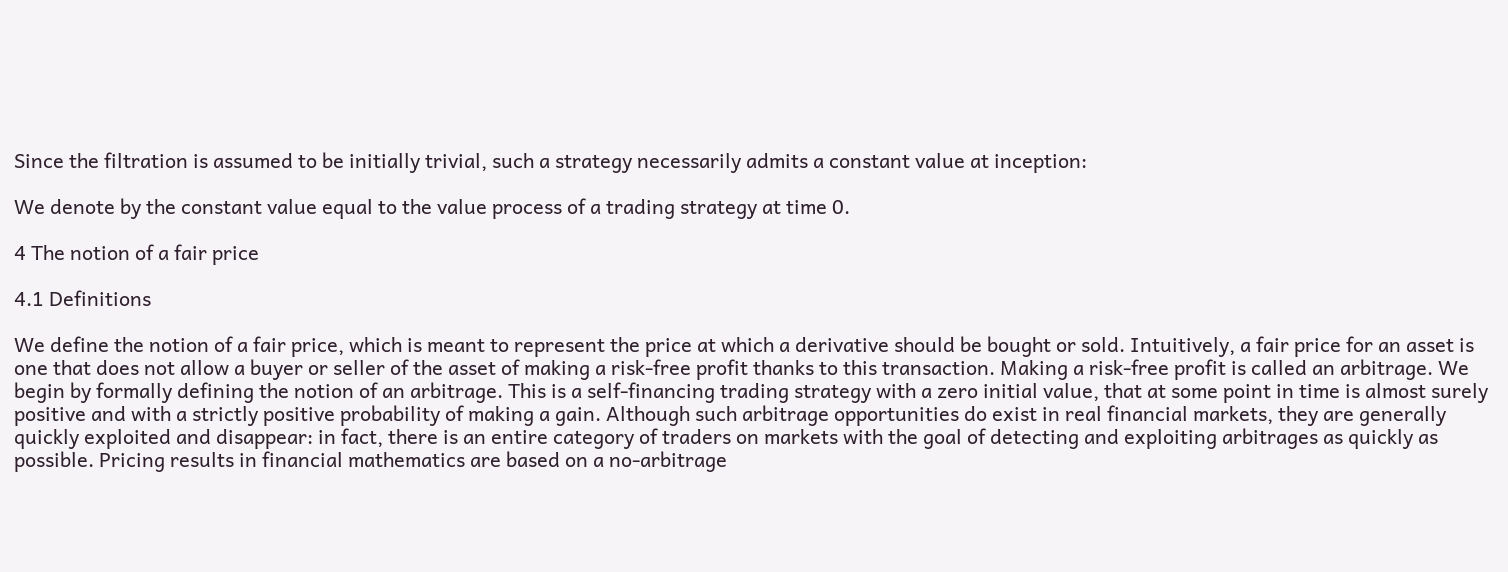Since the filtration is assumed to be initially trivial, such a strategy necessarily admits a constant value at inception:

We denote by the constant value equal to the value process of a trading strategy at time 0.

4 The notion of a fair price

4.1 Definitions

We define the notion of a fair price, which is meant to represent the price at which a derivative should be bought or sold. Intuitively, a fair price for an asset is one that does not allow a buyer or seller of the asset of making a risk-free profit thanks to this transaction. Making a risk-free profit is called an arbitrage. We begin by formally defining the notion of an arbitrage. This is a self-financing trading strategy with a zero initial value, that at some point in time is almost surely positive and with a strictly positive probability of making a gain. Although such arbitrage opportunities do exist in real financial markets, they are generally quickly exploited and disappear: in fact, there is an entire category of traders on markets with the goal of detecting and exploiting arbitrages as quickly as possible. Pricing results in financial mathematics are based on a no-arbitrage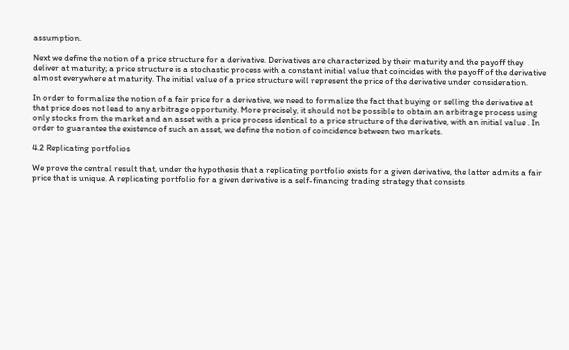assumption.

Next we define the notion of a price structure for a derivative. Derivatives are characterized by their maturity and the payoff they deliver at maturity; a price structure is a stochastic process with a constant initial value that coincides with the payoff of the derivative almost everywhere at maturity. The initial value of a price structure will represent the price of the derivative under consideration.

In order to formalize the notion of a fair price for a derivative, we need to formalize the fact that buying or selling the derivative at that price does not lead to any arbitrage opportunity. More precisely, it should not be possible to obtain an arbitrage process using only stocks from the market and an asset with a price process identical to a price structure of the derivative, with an initial value . In order to guarantee the existence of such an asset, we define the notion of coincidence between two markets.

4.2 Replicating portfolios

We prove the central result that, under the hypothesis that a replicating portfolio exists for a given derivative, the latter admits a fair price that is unique. A replicating portfolio for a given derivative is a self-financing trading strategy that consists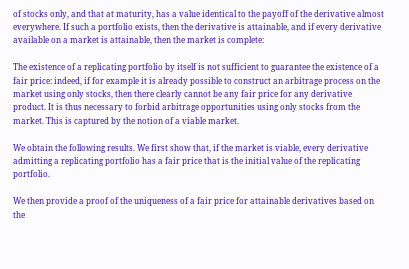of stocks only, and that at maturity, has a value identical to the payoff of the derivative almost everywhere. If such a portfolio exists, then the derivative is attainable, and if every derivative available on a market is attainable, then the market is complete:

The existence of a replicating portfolio by itself is not sufficient to guarantee the existence of a fair price: indeed, if for example it is already possible to construct an arbitrage process on the market using only stocks, then there clearly cannot be any fair price for any derivative product. It is thus necessary to forbid arbitrage opportunities using only stocks from the market. This is captured by the notion of a viable market.

We obtain the following results. We first show that, if the market is viable, every derivative admitting a replicating portfolio has a fair price that is the initial value of the replicating portfolio.

We then provide a proof of the uniqueness of a fair price for attainable derivatives based on the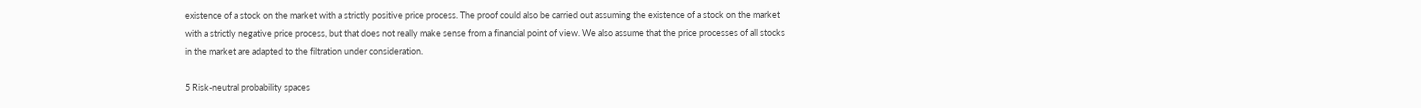existence of a stock on the market with a strictly positive price process. The proof could also be carried out assuming the existence of a stock on the market with a strictly negative price process, but that does not really make sense from a financial point of view. We also assume that the price processes of all stocks in the market are adapted to the filtration under consideration.

5 Risk-neutral probability spaces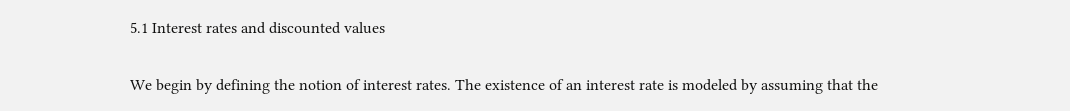5.1 Interest rates and discounted values

We begin by defining the notion of interest rates. The existence of an interest rate is modeled by assuming that the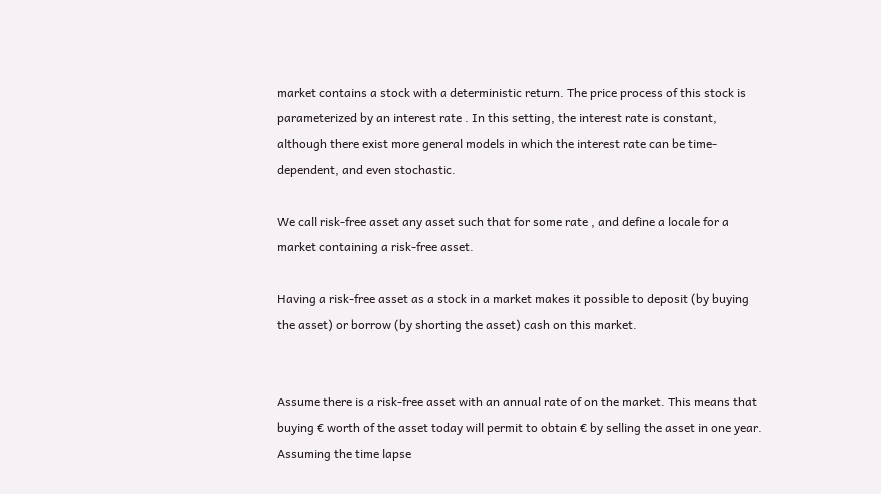market contains a stock with a deterministic return. The price process of this stock is parameterized by an interest rate . In this setting, the interest rate is constant, although there exist more general models in which the interest rate can be time-dependent, and even stochastic.

We call risk-free asset any asset such that for some rate , and define a locale for a market containing a risk-free asset.

Having a risk-free asset as a stock in a market makes it possible to deposit (by buying the asset) or borrow (by shorting the asset) cash on this market.


Assume there is a risk-free asset with an annual rate of on the market. This means that buying € worth of the asset today will permit to obtain € by selling the asset in one year. Assuming the time lapse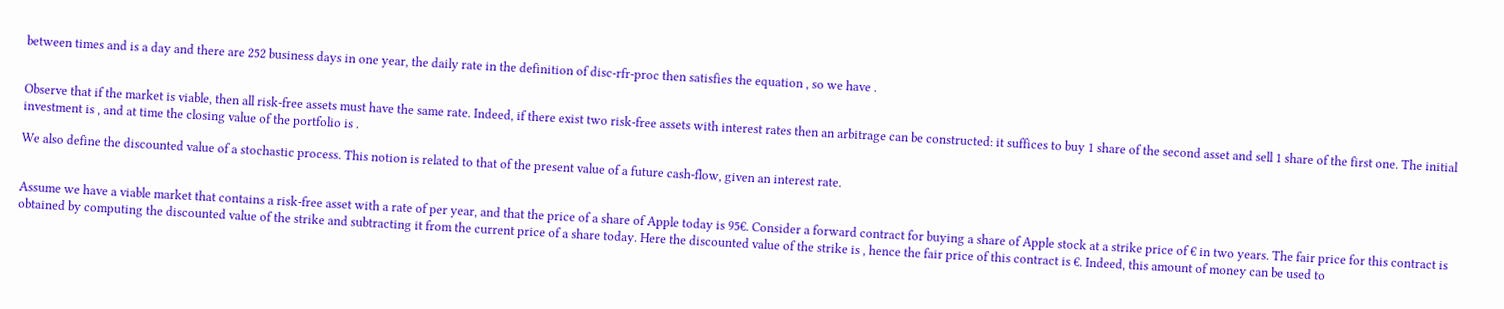between times and is a day and there are 252 business days in one year, the daily rate in the definition of disc-rfr-proc then satisfies the equation , so we have .


Observe that if the market is viable, then all risk-free assets must have the same rate. Indeed, if there exist two risk-free assets with interest rates then an arbitrage can be constructed: it suffices to buy 1 share of the second asset and sell 1 share of the first one. The initial investment is , and at time the closing value of the portfolio is .

We also define the discounted value of a stochastic process. This notion is related to that of the present value of a future cash-flow, given an interest rate.


Assume we have a viable market that contains a risk-free asset with a rate of per year, and that the price of a share of Apple today is 95€. Consider a forward contract for buying a share of Apple stock at a strike price of € in two years. The fair price for this contract is obtained by computing the discounted value of the strike and subtracting it from the current price of a share today. Here the discounted value of the strike is , hence the fair price of this contract is €. Indeed, this amount of money can be used to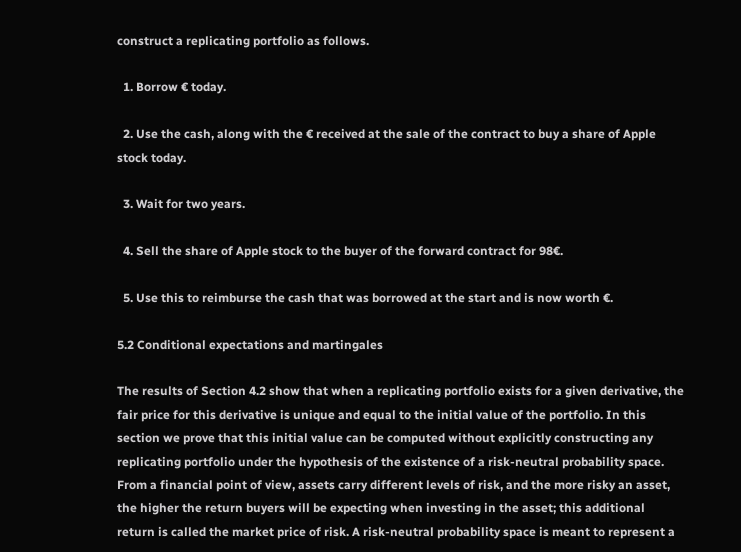construct a replicating portfolio as follows.

  1. Borrow € today.

  2. Use the cash, along with the € received at the sale of the contract to buy a share of Apple stock today.

  3. Wait for two years.

  4. Sell the share of Apple stock to the buyer of the forward contract for 98€.

  5. Use this to reimburse the cash that was borrowed at the start and is now worth €.

5.2 Conditional expectations and martingales

The results of Section 4.2 show that when a replicating portfolio exists for a given derivative, the fair price for this derivative is unique and equal to the initial value of the portfolio. In this section we prove that this initial value can be computed without explicitly constructing any replicating portfolio under the hypothesis of the existence of a risk-neutral probability space. From a financial point of view, assets carry different levels of risk, and the more risky an asset, the higher the return buyers will be expecting when investing in the asset; this additional return is called the market price of risk. A risk-neutral probability space is meant to represent a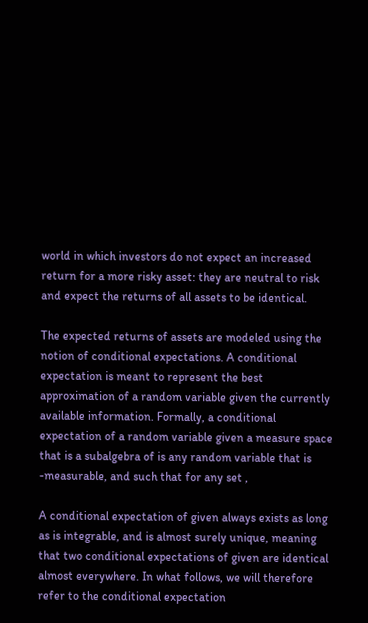world in which investors do not expect an increased return for a more risky asset: they are neutral to risk and expect the returns of all assets to be identical.

The expected returns of assets are modeled using the notion of conditional expectations. A conditional expectation is meant to represent the best approximation of a random variable given the currently available information. Formally, a conditional expectation of a random variable given a measure space that is a subalgebra of is any random variable that is -measurable, and such that for any set ,

A conditional expectation of given always exists as long as is integrable, and is almost surely unique, meaning that two conditional expectations of given are identical almost everywhere. In what follows, we will therefore refer to the conditional expectation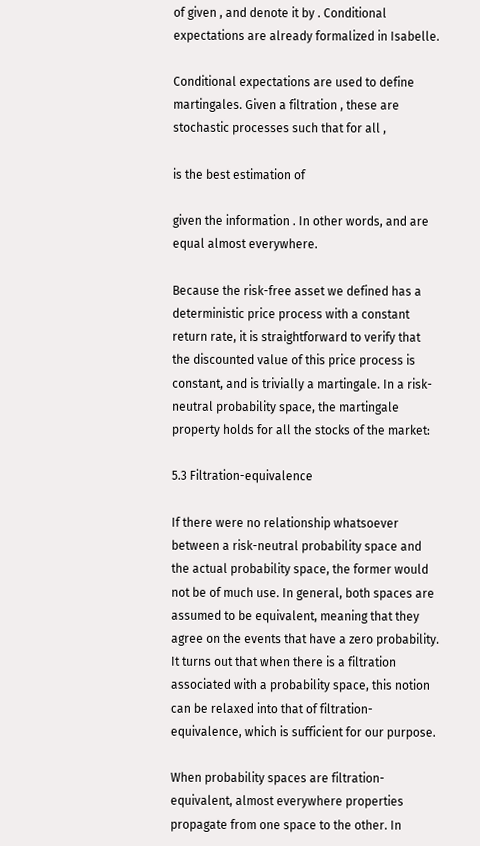of given , and denote it by . Conditional expectations are already formalized in Isabelle.

Conditional expectations are used to define martingales. Given a filtration , these are stochastic processes such that for all ,

is the best estimation of

given the information . In other words, and are equal almost everywhere.

Because the risk-free asset we defined has a deterministic price process with a constant return rate, it is straightforward to verify that the discounted value of this price process is constant, and is trivially a martingale. In a risk-neutral probability space, the martingale property holds for all the stocks of the market:

5.3 Filtration-equivalence

If there were no relationship whatsoever between a risk-neutral probability space and the actual probability space, the former would not be of much use. In general, both spaces are assumed to be equivalent, meaning that they agree on the events that have a zero probability. It turns out that when there is a filtration associated with a probability space, this notion can be relaxed into that of filtration-equivalence, which is sufficient for our purpose.

When probability spaces are filtration-equivalent, almost everywhere properties propagate from one space to the other. In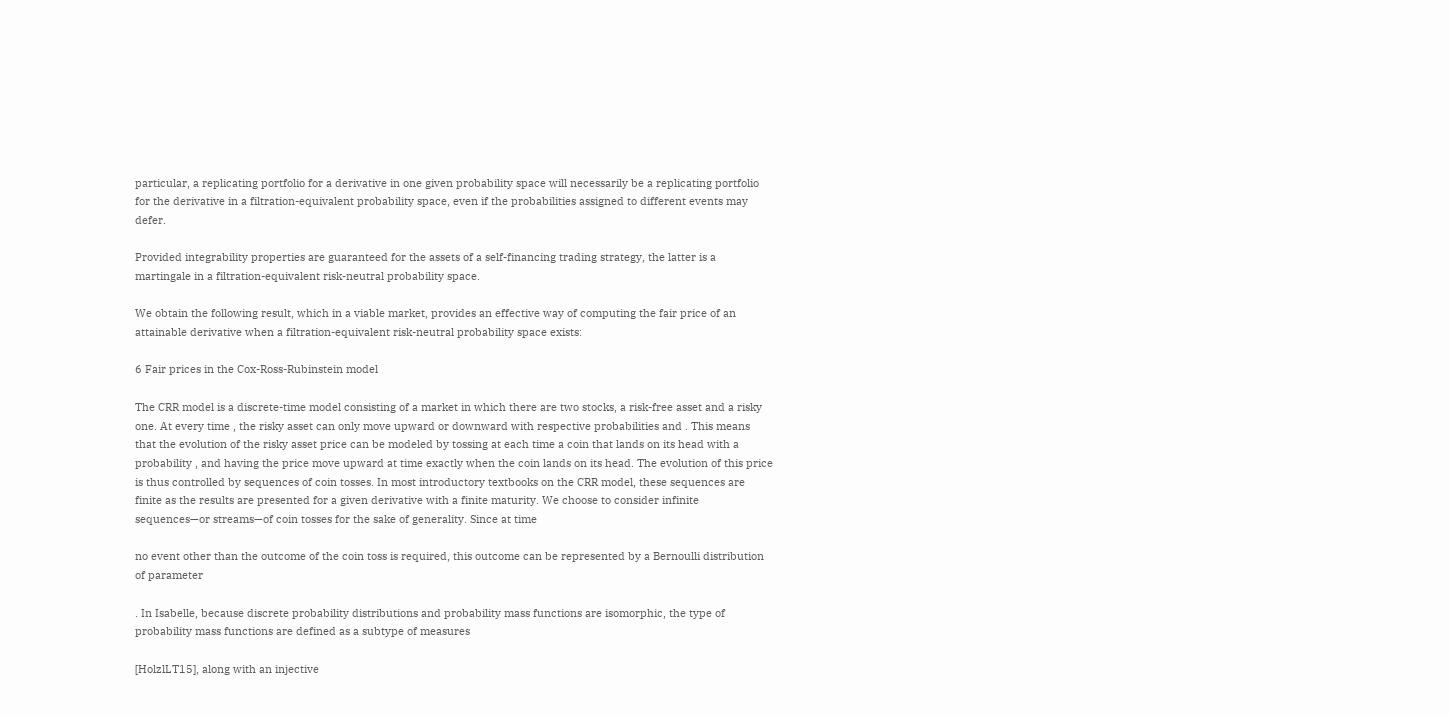particular, a replicating portfolio for a derivative in one given probability space will necessarily be a replicating portfolio for the derivative in a filtration-equivalent probability space, even if the probabilities assigned to different events may defer.

Provided integrability properties are guaranteed for the assets of a self-financing trading strategy, the latter is a martingale in a filtration-equivalent risk-neutral probability space.

We obtain the following result, which in a viable market, provides an effective way of computing the fair price of an attainable derivative when a filtration-equivalent risk-neutral probability space exists:

6 Fair prices in the Cox-Ross-Rubinstein model

The CRR model is a discrete-time model consisting of a market in which there are two stocks, a risk-free asset and a risky one. At every time , the risky asset can only move upward or downward with respective probabilities and . This means that the evolution of the risky asset price can be modeled by tossing at each time a coin that lands on its head with a probability , and having the price move upward at time exactly when the coin lands on its head. The evolution of this price is thus controlled by sequences of coin tosses. In most introductory textbooks on the CRR model, these sequences are finite as the results are presented for a given derivative with a finite maturity. We choose to consider infinite sequences—or streams—of coin tosses for the sake of generality. Since at time

no event other than the outcome of the coin toss is required, this outcome can be represented by a Bernoulli distribution of parameter

. In Isabelle, because discrete probability distributions and probability mass functions are isomorphic, the type of probability mass functions are defined as a subtype of measures

[HolzlLT15], along with an injective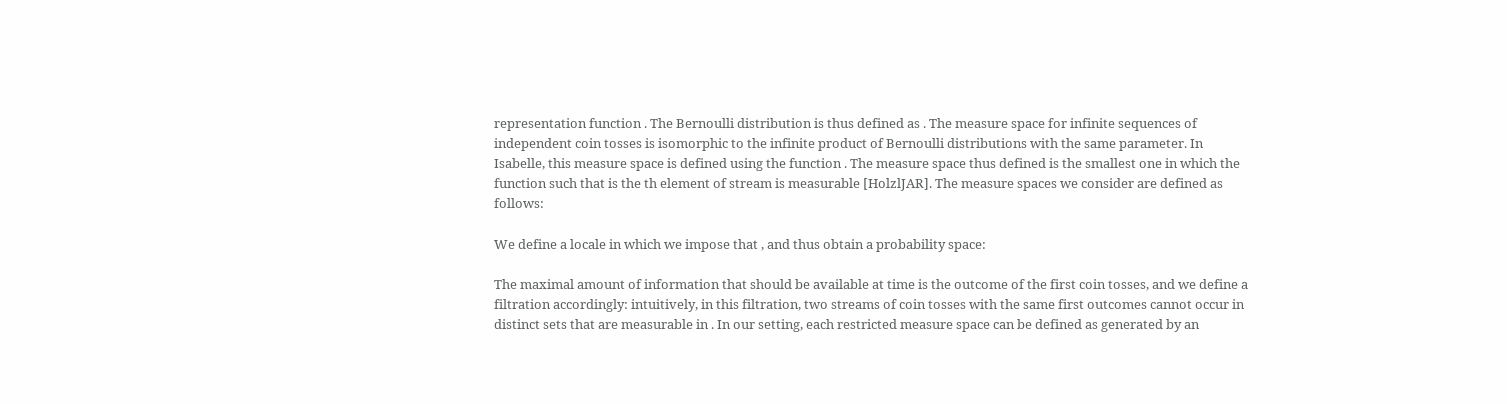representation function . The Bernoulli distribution is thus defined as . The measure space for infinite sequences of independent coin tosses is isomorphic to the infinite product of Bernoulli distributions with the same parameter. In Isabelle, this measure space is defined using the function . The measure space thus defined is the smallest one in which the function such that is the th element of stream is measurable [HolzlJAR]. The measure spaces we consider are defined as follows:

We define a locale in which we impose that , and thus obtain a probability space:

The maximal amount of information that should be available at time is the outcome of the first coin tosses, and we define a filtration accordingly: intuitively, in this filtration, two streams of coin tosses with the same first outcomes cannot occur in distinct sets that are measurable in . In our setting, each restricted measure space can be defined as generated by an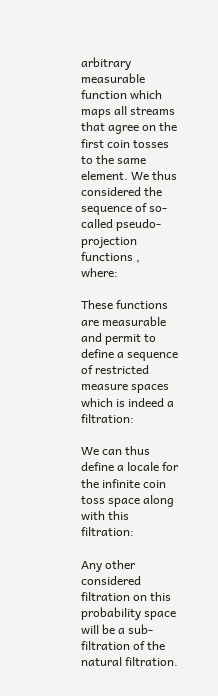arbitrary measurable function which maps all streams that agree on the first coin tosses to the same element. We thus considered the sequence of so-called pseudo-projection functions , where:

These functions are measurable and permit to define a sequence of restricted measure spaces which is indeed a filtration:

We can thus define a locale for the infinite coin toss space along with this filtration:

Any other considered filtration on this probability space will be a sub-filtration of the natural filtration.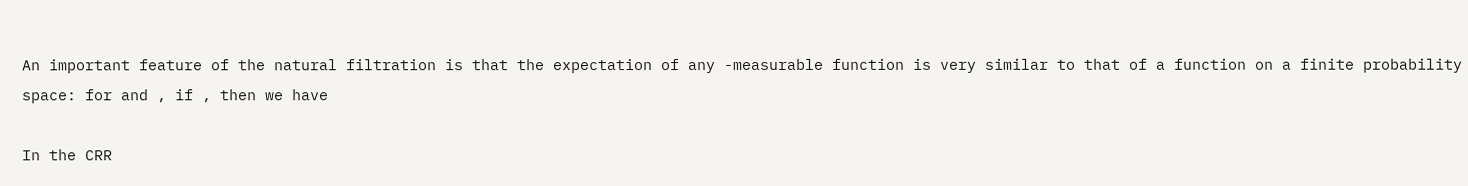An important feature of the natural filtration is that the expectation of any -measurable function is very similar to that of a function on a finite probability space: for and , if , then we have

In the CRR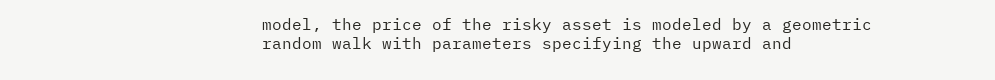model, the price of the risky asset is modeled by a geometric random walk with parameters specifying the upward and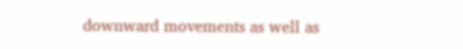downward movements as well as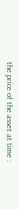the price of the asset at time :